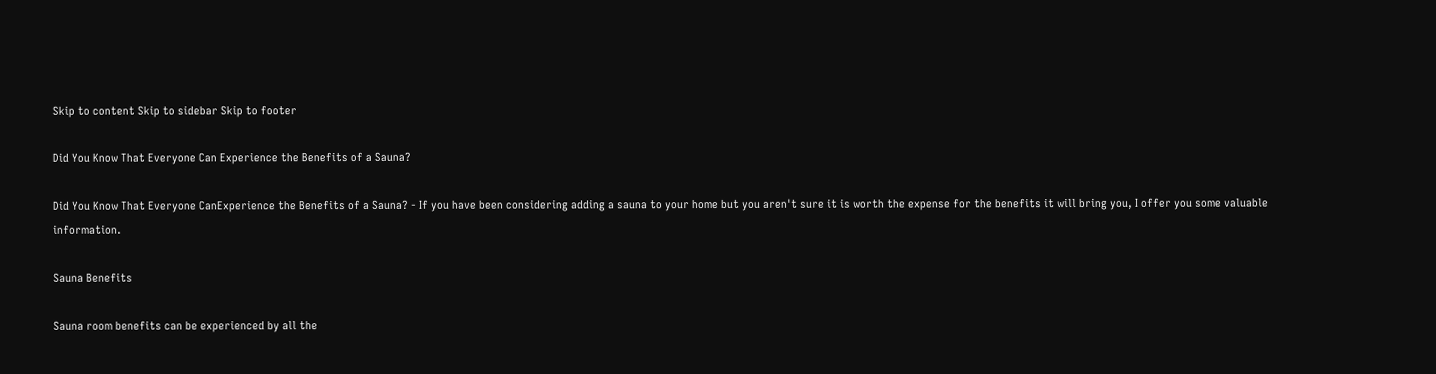Skip to content Skip to sidebar Skip to footer

Did You Know That Everyone Can Experience the Benefits of a Sauna?

Did You Know That Everyone CanExperience the Benefits of a Sauna? - If you have been considering adding a sauna to your home but you aren't sure it is worth the expense for the benefits it will bring you, I offer you some valuable information.

Sauna Benefits

Sauna room benefits can be experienced by all the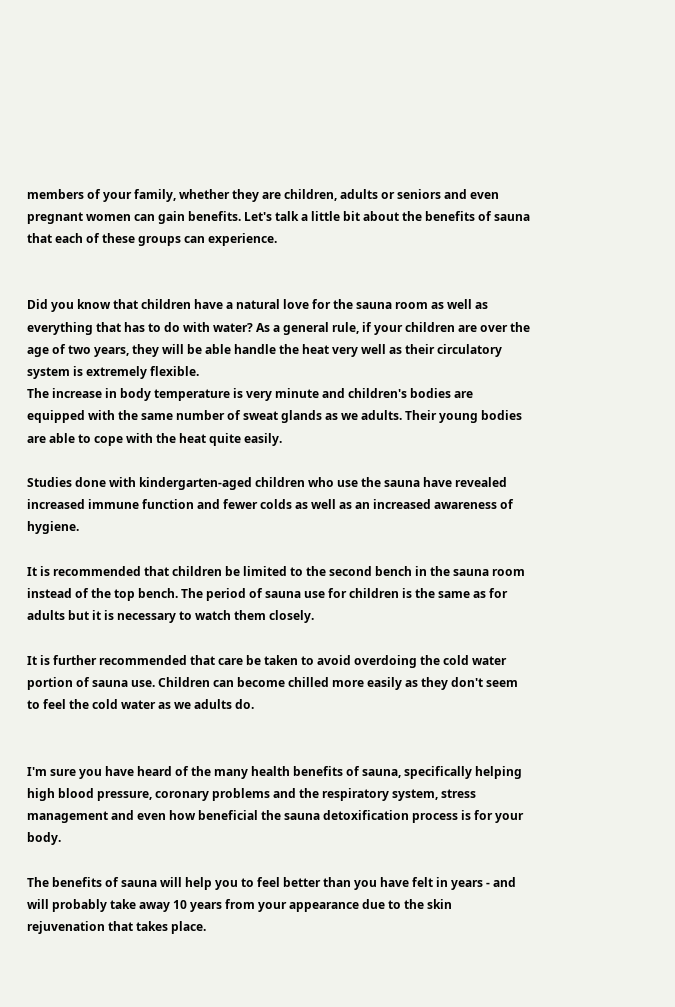members of your family, whether they are children, adults or seniors and even pregnant women can gain benefits. Let's talk a little bit about the benefits of sauna that each of these groups can experience.


Did you know that children have a natural love for the sauna room as well as everything that has to do with water? As a general rule, if your children are over the age of two years, they will be able handle the heat very well as their circulatory system is extremely flexible.
The increase in body temperature is very minute and children's bodies are equipped with the same number of sweat glands as we adults. Their young bodies are able to cope with the heat quite easily.

Studies done with kindergarten-aged children who use the sauna have revealed increased immune function and fewer colds as well as an increased awareness of hygiene.

It is recommended that children be limited to the second bench in the sauna room instead of the top bench. The period of sauna use for children is the same as for adults but it is necessary to watch them closely.

It is further recommended that care be taken to avoid overdoing the cold water portion of sauna use. Children can become chilled more easily as they don't seem to feel the cold water as we adults do.


I'm sure you have heard of the many health benefits of sauna, specifically helping high blood pressure, coronary problems and the respiratory system, stress management and even how beneficial the sauna detoxification process is for your body.

The benefits of sauna will help you to feel better than you have felt in years - and will probably take away 10 years from your appearance due to the skin rejuvenation that takes place.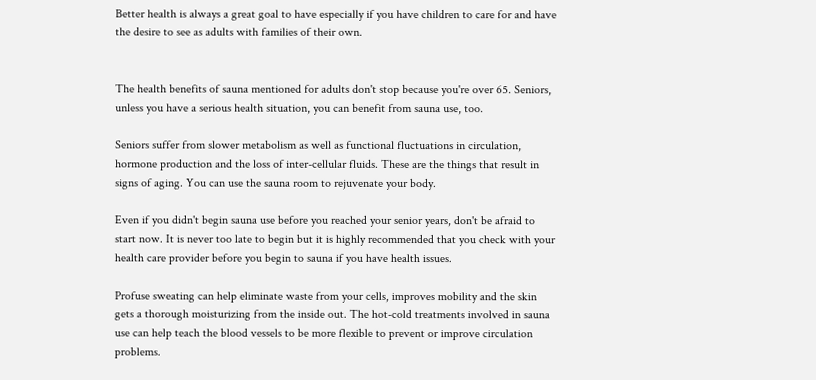Better health is always a great goal to have especially if you have children to care for and have the desire to see as adults with families of their own.


The health benefits of sauna mentioned for adults don't stop because you're over 65. Seniors, unless you have a serious health situation, you can benefit from sauna use, too.

Seniors suffer from slower metabolism as well as functional fluctuations in circulation, hormone production and the loss of inter-cellular fluids. These are the things that result in signs of aging. You can use the sauna room to rejuvenate your body.

Even if you didn't begin sauna use before you reached your senior years, don't be afraid to start now. It is never too late to begin but it is highly recommended that you check with your health care provider before you begin to sauna if you have health issues.

Profuse sweating can help eliminate waste from your cells, improves mobility and the skin gets a thorough moisturizing from the inside out. The hot-cold treatments involved in sauna use can help teach the blood vessels to be more flexible to prevent or improve circulation problems.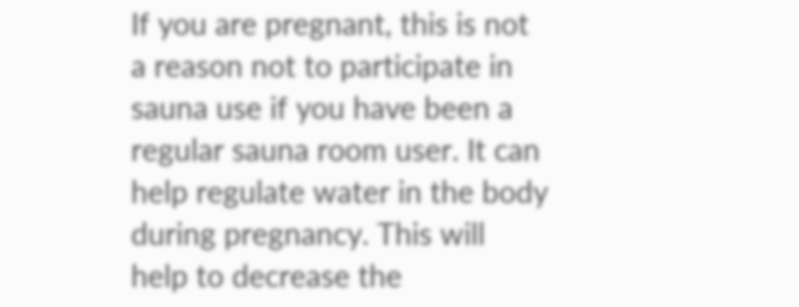If you are pregnant, this is not a reason not to participate in sauna use if you have been a regular sauna room user. It can help regulate water in the body during pregnancy. This will help to decrease the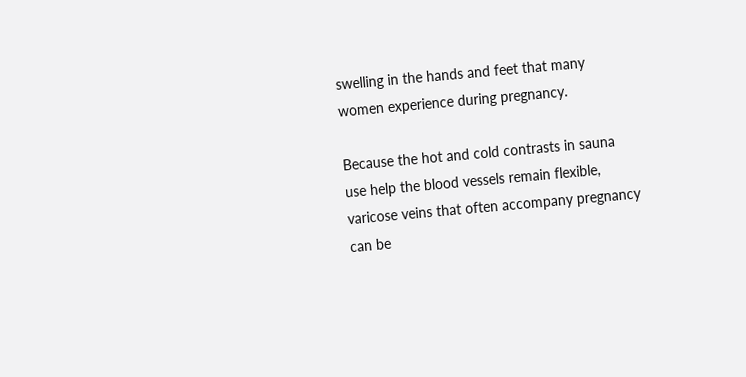swelling in the hands and feet that many women experience during pregnancy.

Because the hot and cold contrasts in sauna use help the blood vessels remain flexible, varicose veins that often accompany pregnancy can be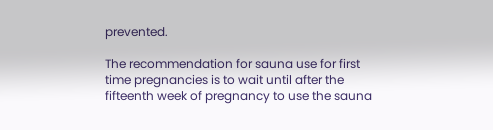prevented.

The recommendation for sauna use for first time pregnancies is to wait until after the fifteenth week of pregnancy to use the sauna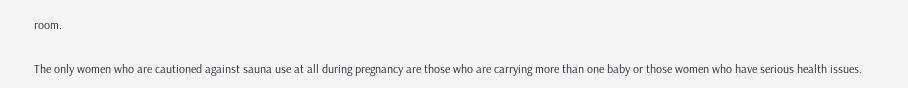room.

The only women who are cautioned against sauna use at all during pregnancy are those who are carrying more than one baby or those women who have serious health issues.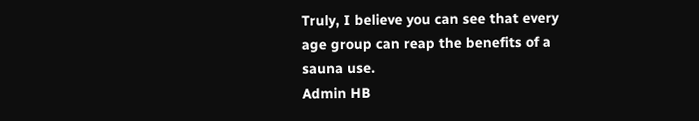Truly, I believe you can see that every age group can reap the benefits of a sauna use.
Admin HB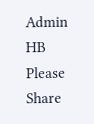Admin HB Please Share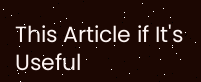This Article if It's Useful